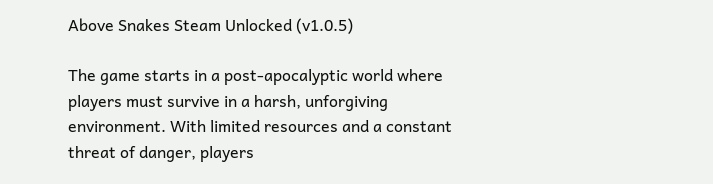Above Snakes Steam Unlocked (v1.0.5)

The game starts in a post-apocalyptic world where players must survive in a harsh, unforgiving environment. With limited resources and a constant threat of danger, players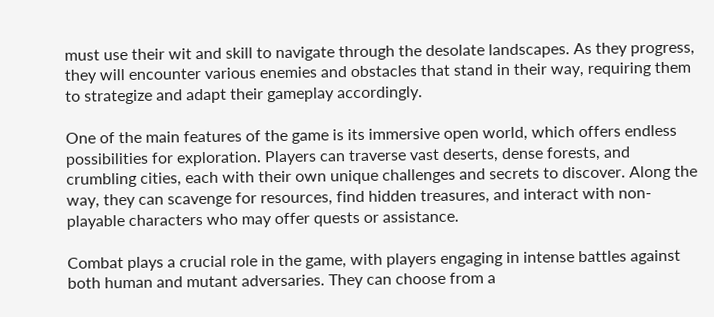must use their wit and skill to navigate through the desolate landscapes. As they progress, they will encounter various enemies and obstacles that stand in their way, requiring them to strategize and adapt their gameplay accordingly.

One of the main features of the game is its immersive open world, which offers endless possibilities for exploration. Players can traverse vast deserts, dense forests, and crumbling cities, each with their own unique challenges and secrets to discover. Along the way, they can scavenge for resources, find hidden treasures, and interact with non-playable characters who may offer quests or assistance.

Combat plays a crucial role in the game, with players engaging in intense battles against both human and mutant adversaries. They can choose from a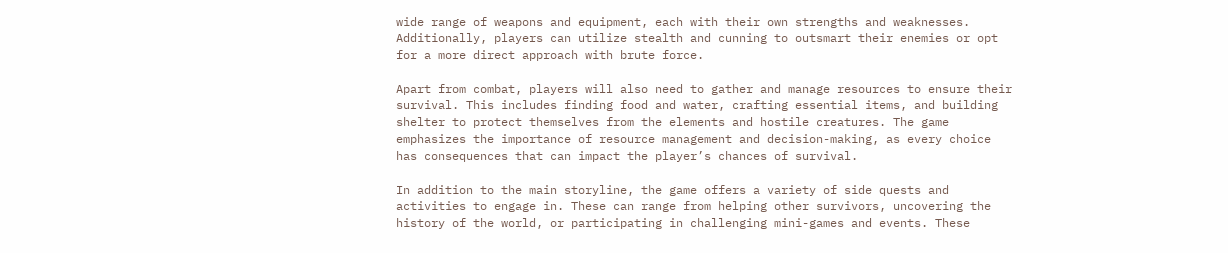wide range of weapons and equipment, each with their own strengths and weaknesses. Additionally, players can utilize stealth and cunning to outsmart their enemies or opt for a more direct approach with brute force.

Apart from combat, players will also need to gather and manage resources to ensure their survival. This includes finding food and water, crafting essential items, and building shelter to protect themselves from the elements and hostile creatures. The game emphasizes the importance of resource management and decision-making, as every choice has consequences that can impact the player’s chances of survival.

In addition to the main storyline, the game offers a variety of side quests and activities to engage in. These can range from helping other survivors, uncovering the history of the world, or participating in challenging mini-games and events. These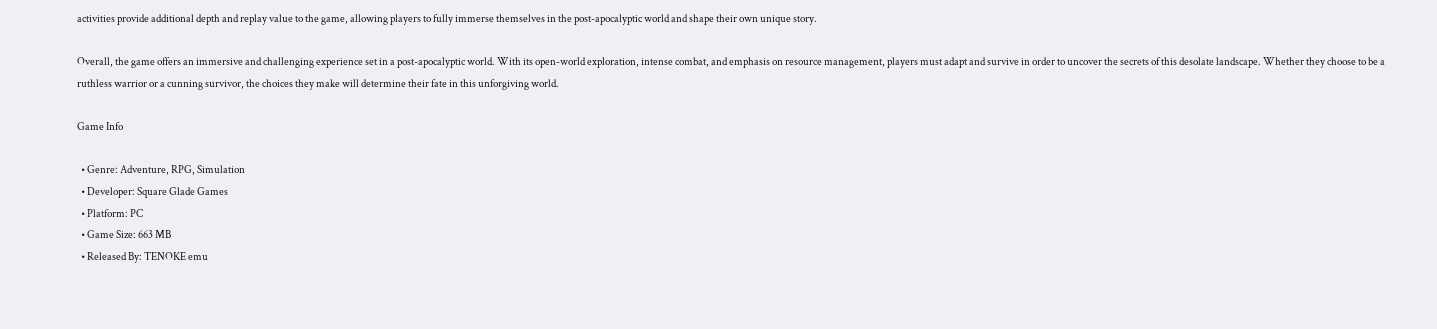activities provide additional depth and replay value to the game, allowing players to fully immerse themselves in the post-apocalyptic world and shape their own unique story.

Overall, the game offers an immersive and challenging experience set in a post-apocalyptic world. With its open-world exploration, intense combat, and emphasis on resource management, players must adapt and survive in order to uncover the secrets of this desolate landscape. Whether they choose to be a ruthless warrior or a cunning survivor, the choices they make will determine their fate in this unforgiving world.

Game Info

  • Genre: Adventure, RPG, Simulation
  • Developer: Square Glade Games
  • Platform: PC
  • Game Size: 663 MB
  • Released By: TENOKE emu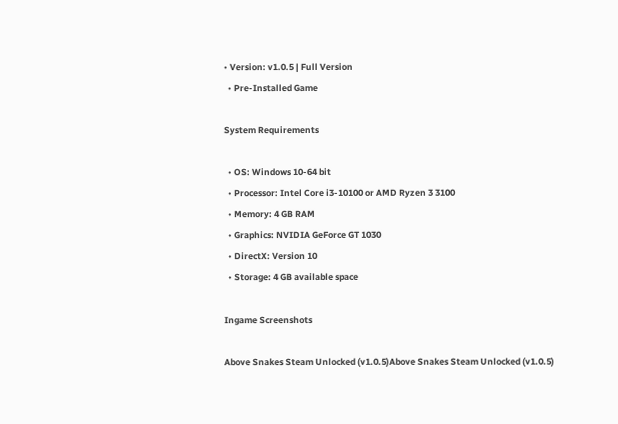• Version: v1.0.5 | Full Version
  • Pre-Installed Game

System Requirements

  • OS: Windows 10-64 bit
  • Processor: Intel Core i3-10100 or AMD Ryzen 3 3100
  • Memory: 4 GB RAM
  • Graphics: NVIDIA GeForce GT 1030
  • DirectX: Version 10
  • Storage: 4 GB available space

Ingame Screenshots

Above Snakes Steam Unlocked (v1.0.5)Above Snakes Steam Unlocked (v1.0.5)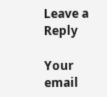Leave a Reply

Your email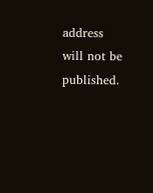address will not be published.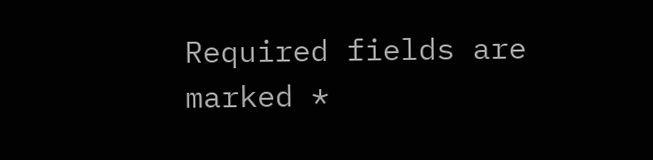Required fields are marked *